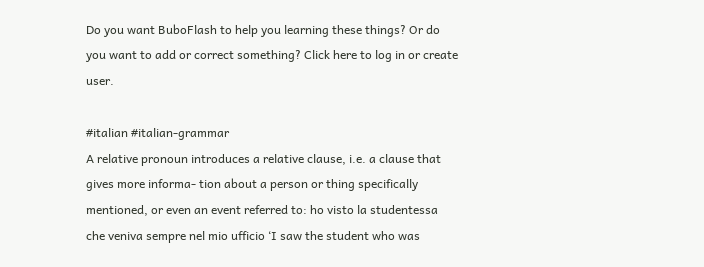Do you want BuboFlash to help you learning these things? Or do you want to add or correct something? Click here to log in or create user.

#italian #italian-grammar
A relative pronoun introduces a relative clause, i.e. a clause that gives more informa- tion about a person or thing specifically mentioned, or even an event referred to: ho visto la studentessa che veniva sempre nel mio ufficio ‘I saw the student who was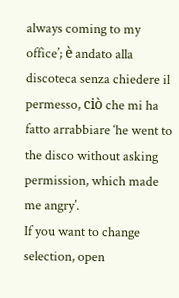always coming to my office’; è andato alla discoteca senza chiedere il permesso, ciò che mi ha fatto arrabbiare ‘he went to the disco without asking permission, which made me angry’.
If you want to change selection, open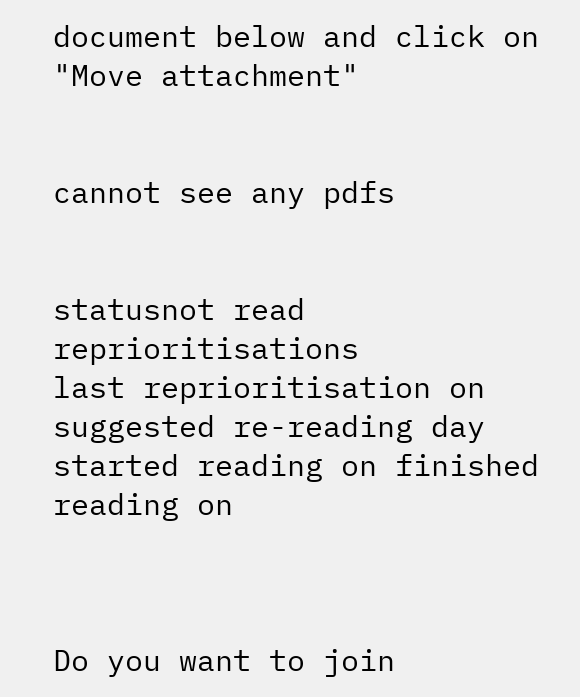document below and click on "Move attachment"


cannot see any pdfs


statusnot read reprioritisations
last reprioritisation on suggested re-reading day
started reading on finished reading on



Do you want to join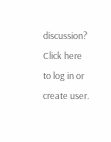discussion? Click here to log in or create user.